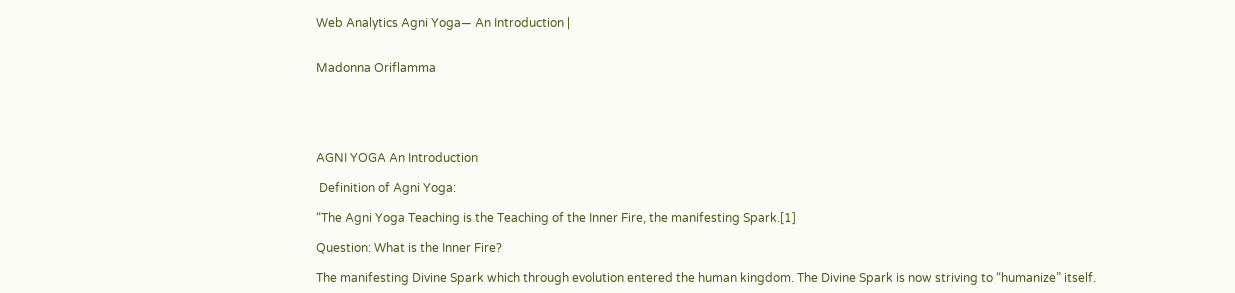Web Analytics Agni Yoga— An Introduction |


Madonna Oriflamma





AGNI YOGA An Introduction

 Definition of Agni Yoga:

“The Agni Yoga Teaching is the Teaching of the Inner Fire, the manifesting Spark.[1]

Question: What is the Inner Fire?

The manifesting Divine Spark which through evolution entered the human kingdom. The Divine Spark is now striving to “humanize” itself.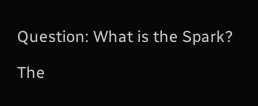Question: What is the Spark?

The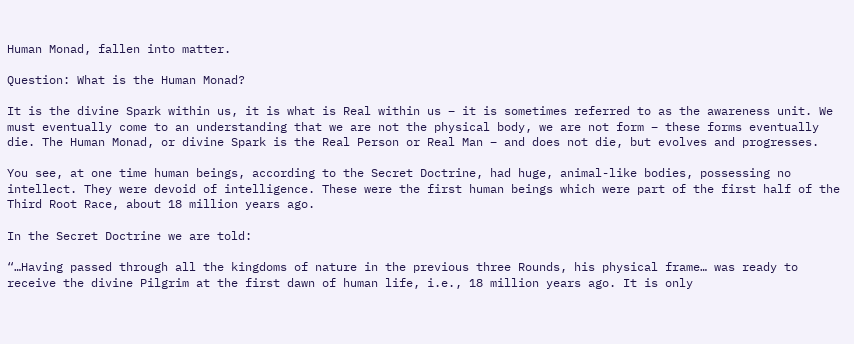Human Monad, fallen into matter.

Question: What is the Human Monad?

It is the divine Spark within us, it is what is Real within us – it is sometimes referred to as the awareness unit. We must eventually come to an understanding that we are not the physical body, we are not form – these forms eventually die. The Human Monad, or divine Spark is the Real Person or Real Man – and does not die, but evolves and progresses.

You see, at one time human beings, according to the Secret Doctrine, had huge, animal-like bodies, possessing no intellect. They were devoid of intelligence. These were the first human beings which were part of the first half of the Third Root Race, about 18 million years ago.

In the Secret Doctrine we are told:

“…Having passed through all the kingdoms of nature in the previous three Rounds, his physical frame… was ready to receive the divine Pilgrim at the first dawn of human life, i.e., 18 million years ago. It is only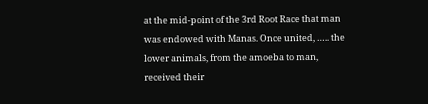at the mid-point of the 3rd Root Race that man was endowed with Manas. Once united, ….. the lower animals, from the amoeba to man, received their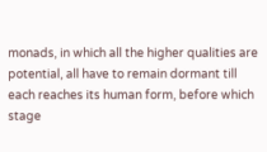monads, in which all the higher qualities are potential, all have to remain dormant till each reaches its human form, before which stage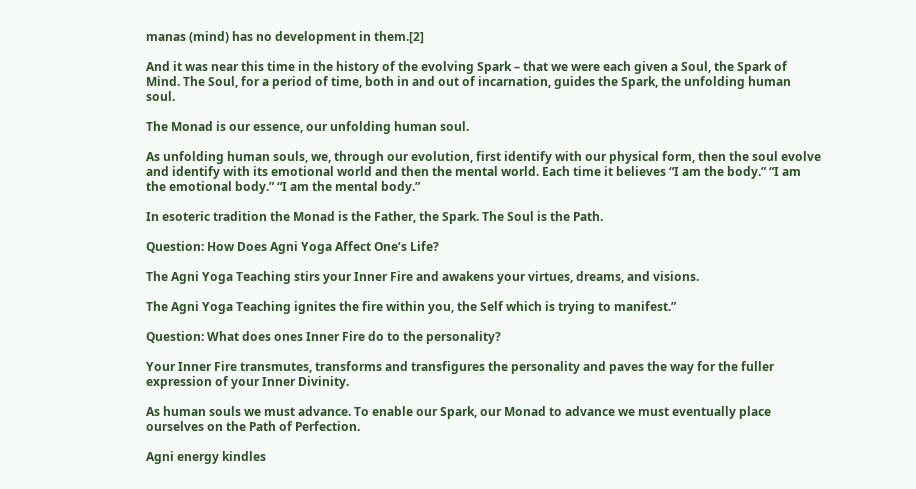manas (mind) has no development in them.[2]

And it was near this time in the history of the evolving Spark – that we were each given a Soul, the Spark of Mind. The Soul, for a period of time, both in and out of incarnation, guides the Spark, the unfolding human soul.

The Monad is our essence, our unfolding human soul.

As unfolding human souls, we, through our evolution, first identify with our physical form, then the soul evolve and identify with its emotional world and then the mental world. Each time it believes “I am the body.” “I am the emotional body.” “I am the mental body.”

In esoteric tradition the Monad is the Father, the Spark. The Soul is the Path.

Question: How Does Agni Yoga Affect One’s Life?

The Agni Yoga Teaching stirs your Inner Fire and awakens your virtues, dreams, and visions.

The Agni Yoga Teaching ignites the fire within you, the Self which is trying to manifest.”

Question: What does ones Inner Fire do to the personality?

Your Inner Fire transmutes, transforms and transfigures the personality and paves the way for the fuller expression of your Inner Divinity.

As human souls we must advance. To enable our Spark, our Monad to advance we must eventually place ourselves on the Path of Perfection.

Agni energy kindles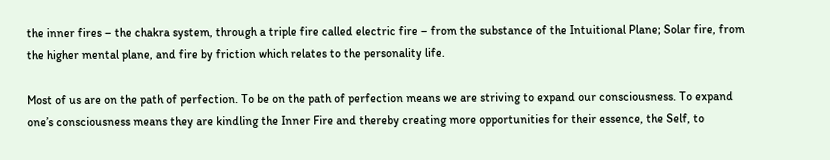the inner fires – the chakra system, through a triple fire called electric fire – from the substance of the Intuitional Plane; Solar fire, from the higher mental plane, and fire by friction which relates to the personality life.

Most of us are on the path of perfection. To be on the path of perfection means we are striving to expand our consciousness. To expand one’s consciousness means they are kindling the Inner Fire and thereby creating more opportunities for their essence, the Self, to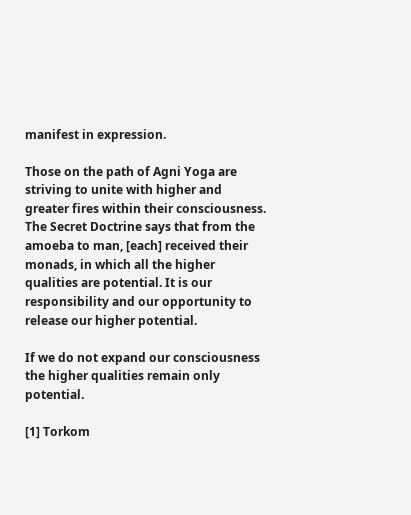manifest in expression.

Those on the path of Agni Yoga are striving to unite with higher and greater fires within their consciousness. The Secret Doctrine says that from the amoeba to man, [each] received their monads, in which all the higher qualities are potential. It is our responsibility and our opportunity to release our higher potential.

If we do not expand our consciousness the higher qualities remain only potential.

[1] Torkom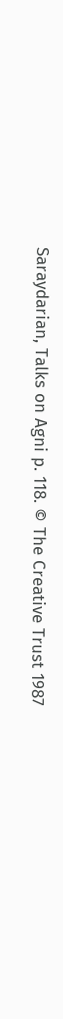Saraydarian, Talks on Agni p. 118. © The Creative Trust 1987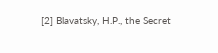[2] Blavatsky, H.P., the Secret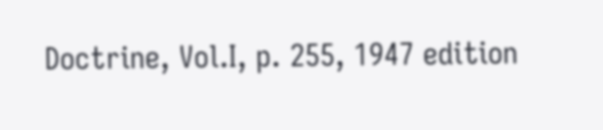Doctrine, Vol.I, p. 255, 1947 edition